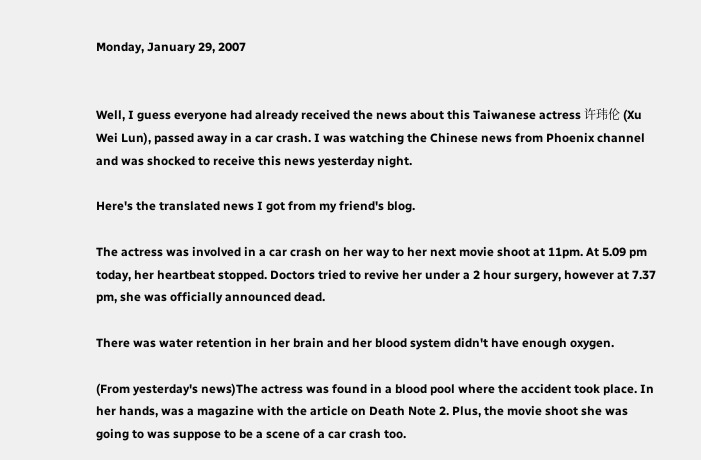Monday, January 29, 2007


Well, I guess everyone had already received the news about this Taiwanese actress 许玮伦 (Xu Wei Lun), passed away in a car crash. I was watching the Chinese news from Phoenix channel and was shocked to receive this news yesterday night.

Here's the translated news I got from my friend's blog.

The actress was involved in a car crash on her way to her next movie shoot at 11pm. At 5.09 pm today, her heartbeat stopped. Doctors tried to revive her under a 2 hour surgery, however at 7.37 pm, she was officially announced dead.

There was water retention in her brain and her blood system didn't have enough oxygen.

(From yesterday's news)The actress was found in a blood pool where the accident took place. In her hands, was a magazine with the article on Death Note 2. Plus, the movie shoot she was going to was suppose to be a scene of a car crash too.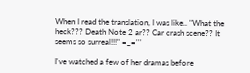When I read the translation, I was like.. "What the heck??? Death Note 2 ar?? Car crash scene?? It seems so surreal!!!" =_='''

I've watched a few of her dramas before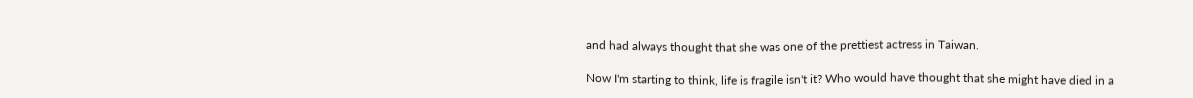and had always thought that she was one of the prettiest actress in Taiwan.

Now I'm starting to think, life is fragile isn't it? Who would have thought that she might have died in a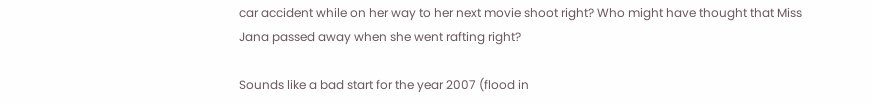car accident while on her way to her next movie shoot right? Who might have thought that Miss Jana passed away when she went rafting right?

Sounds like a bad start for the year 2007 (flood in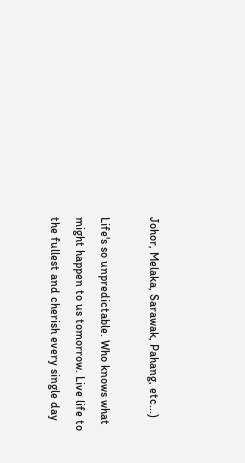Johor, Melaka, Sarawak, Pahang, etc...)

Life's so unpredictable. Who knows what might happen to us tomorrow. Live life to the fullest and cherish every single day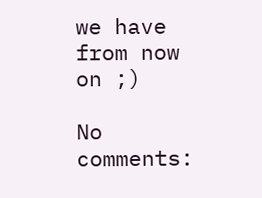we have from now on ;)

No comments: